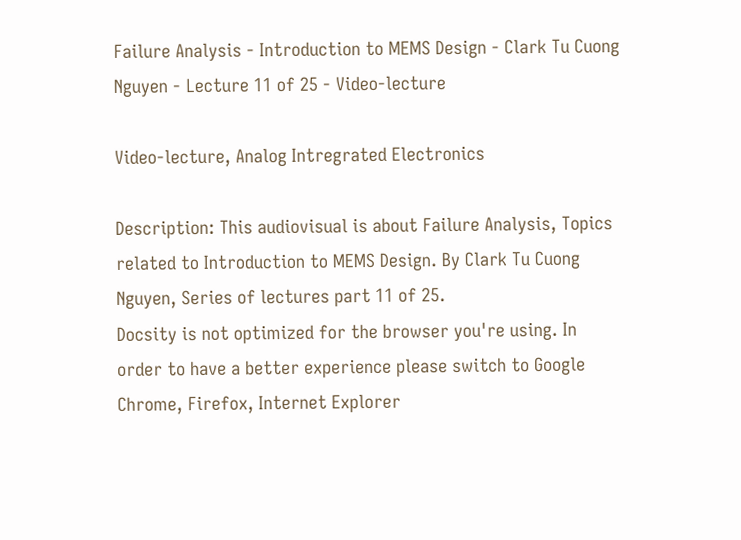Failure Analysis - Introduction to MEMS Design - Clark Tu Cuong Nguyen - Lecture 11 of 25 - Video-lecture

Video-lecture, Analog Intregrated Electronics

Description: This audiovisual is about Failure Analysis, Topics related to Introduction to MEMS Design. By Clark Tu Cuong Nguyen, Series of lectures part 11 of 25.
Docsity is not optimized for the browser you're using. In order to have a better experience please switch to Google Chrome, Firefox, Internet Explorer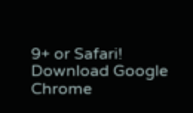9+ or Safari! Download Google Chrome